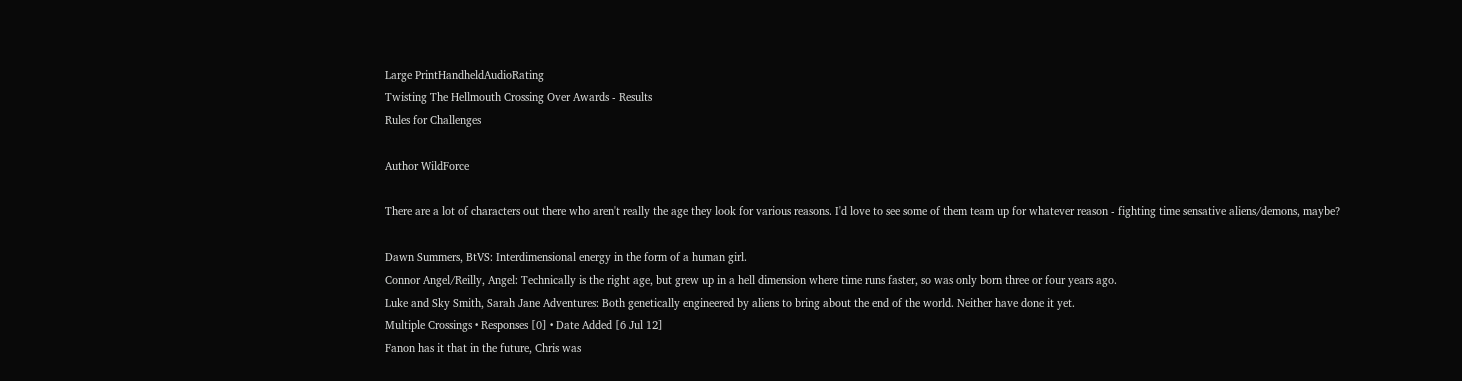Large PrintHandheldAudioRating
Twisting The Hellmouth Crossing Over Awards - Results
Rules for Challenges

Author WildForce

There are a lot of characters out there who aren't really the age they look for various reasons. I'd love to see some of them team up for whatever reason - fighting time sensative aliens/demons, maybe?

Dawn Summers, BtVS: Interdimensional energy in the form of a human girl.
Connor Angel/Reilly, Angel: Technically is the right age, but grew up in a hell dimension where time runs faster, so was only born three or four years ago.
Luke and Sky Smith, Sarah Jane Adventures: Both genetically engineered by aliens to bring about the end of the world. Neither have done it yet.
Multiple Crossings • Responses [0] • Date Added [6 Jul 12]
Fanon has it that in the future, Chris was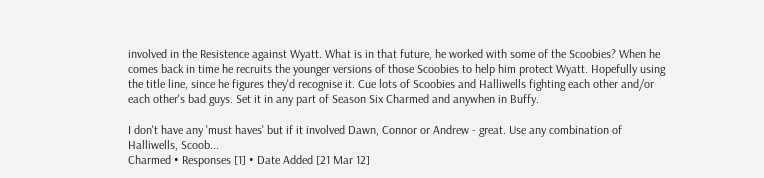involved in the Resistence against Wyatt. What is in that future, he worked with some of the Scoobies? When he comes back in time he recruits the younger versions of those Scoobies to help him protect Wyatt. Hopefully using the title line, since he figures they'd recognise it. Cue lots of Scoobies and Halliwells fighting each other and/or each other's bad guys. Set it in any part of Season Six Charmed and anywhen in Buffy.

I don't have any 'must haves' but if it involved Dawn, Connor or Andrew - great. Use any combination of Halliwells, Scoob...
Charmed • Responses [1] • Date Added [21 Mar 12]